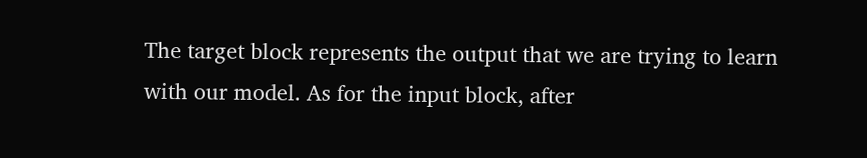The target block represents the output that we are trying to learn with our model. As for the input block, after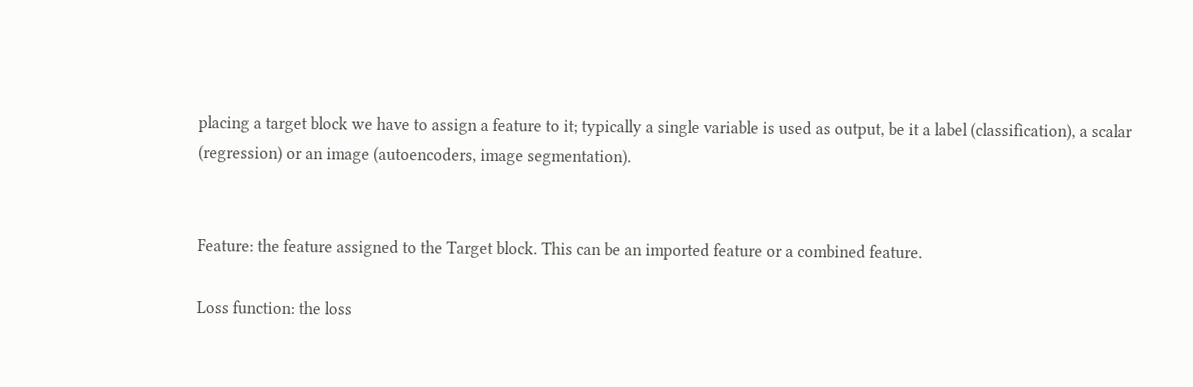placing a target block we have to assign a feature to it; typically a single variable is used as output, be it a label (classification), a scalar (regression) or an image (autoencoders, image segmentation).


Feature: the feature assigned to the Target block. This can be an imported feature or a combined feature.

Loss function: the loss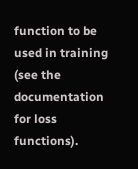function to be used in training (see the documentation for loss functions).